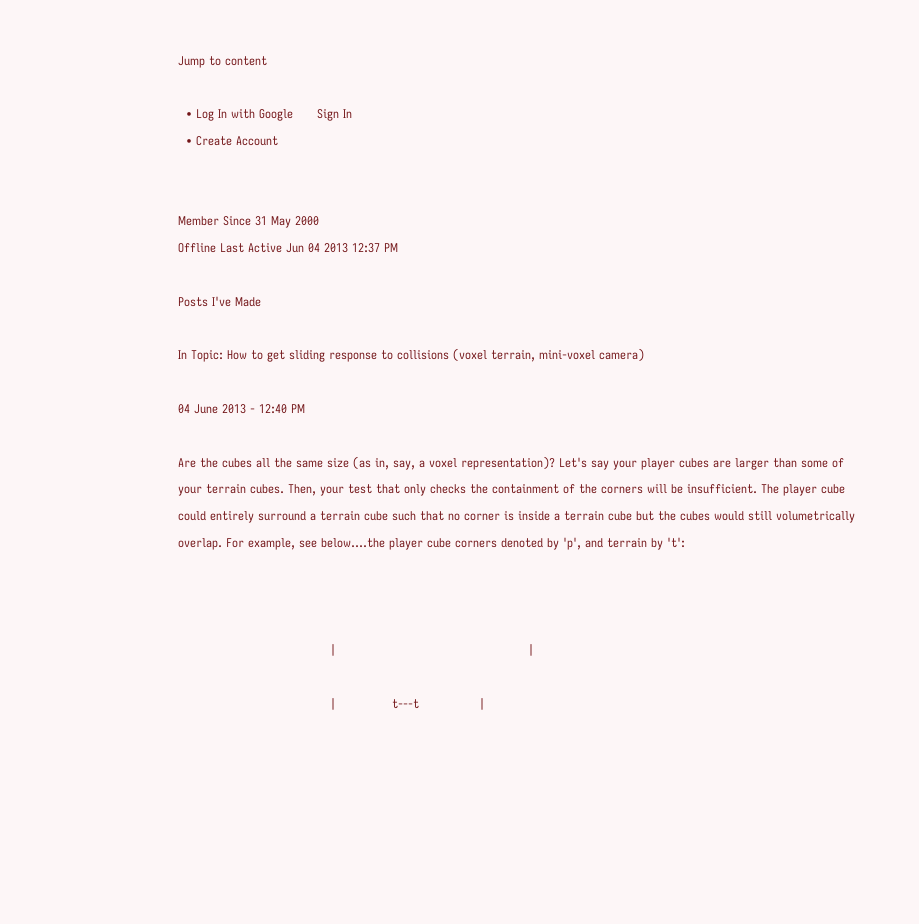Jump to content

  • Log In with Google      Sign In
  • Create Account


Member Since 31 May 2000
Offline Last Active Jun 04 2013 12:37 PM

Posts I've Made

In Topic: How to get sliding response to collisions (voxel terrain, mini-voxel camera)

04 June 2013 - 12:40 PM

Are the cubes all the same size (as in, say, a voxel representation)? Let's say your player cubes are larger than some of your terrain cubes. Then, your test that only checks the containment of the corners will be insufficient. The player cube could entirely surround a terrain cube such that no corner is inside a terrain cube but the cubes would still volumetrically overlap. For example, see below....the player cube corners denoted by 'p', and terrain by 't':



                                      |                                                |

                                      |              t---t               |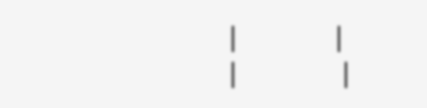|              |                 |               |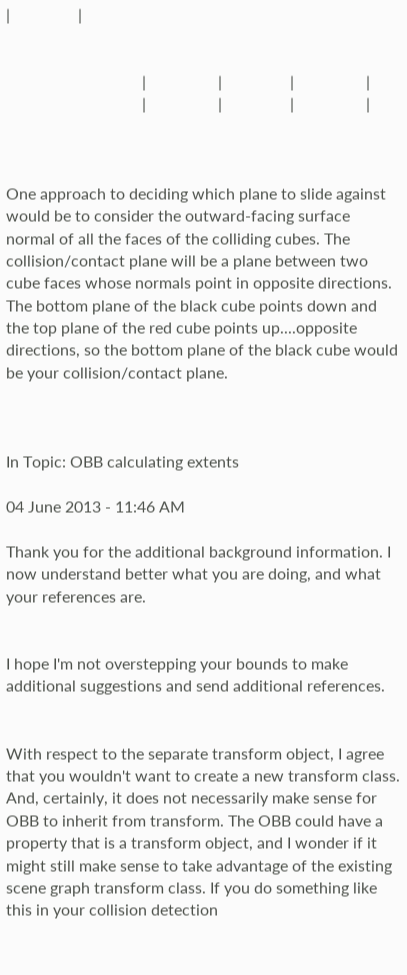|                 |


                                  |                  |                 |                  |
                                  |                  |                 |                  |



One approach to deciding which plane to slide against would be to consider the outward-facing surface normal of all the faces of the colliding cubes. The collision/contact plane will be a plane between two cube faces whose normals point in opposite directions. The bottom plane of the black cube points down and the top plane of the red cube points up....opposite directions, so the bottom plane of the black cube would be your collision/contact plane.



In Topic: OBB calculating extents

04 June 2013 - 11:46 AM

Thank you for the additional background information. I now understand better what you are doing, and what your references are.


I hope I'm not overstepping your bounds to make additional suggestions and send additional references.


With respect to the separate transform object, I agree that you wouldn't want to create a new transform class. And, certainly, it does not necessarily make sense for OBB to inherit from transform. The OBB could have a property that is a transform object, and I wonder if it might still make sense to take advantage of the existing scene graph transform class. If you do something like this in your collision detection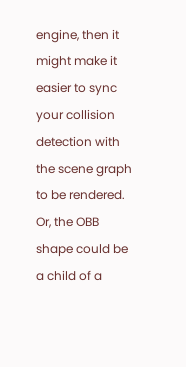engine, then it might make it easier to sync your collision detection with the scene graph to be rendered. Or, the OBB shape could be a child of a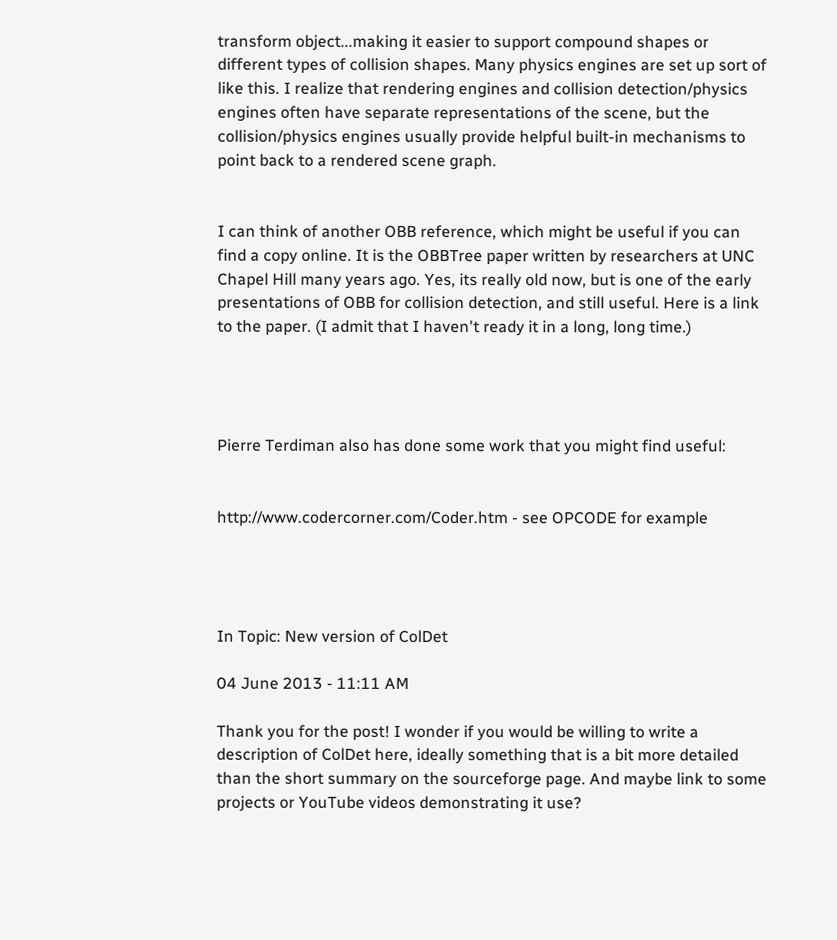transform object...making it easier to support compound shapes or different types of collision shapes. Many physics engines are set up sort of like this. I realize that rendering engines and collision detection/physics engines often have separate representations of the scene, but the collision/physics engines usually provide helpful built-in mechanisms to point back to a rendered scene graph.


I can think of another OBB reference, which might be useful if you can find a copy online. It is the OBBTree paper written by researchers at UNC Chapel Hill many years ago. Yes, its really old now, but is one of the early presentations of OBB for collision detection, and still useful. Here is a link to the paper. (I admit that I haven't ready it in a long, long time.)




Pierre Terdiman also has done some work that you might find useful:


http://www.codercorner.com/Coder.htm - see OPCODE for example




In Topic: New version of ColDet

04 June 2013 - 11:11 AM

Thank you for the post! I wonder if you would be willing to write a description of ColDet here, ideally something that is a bit more detailed than the short summary on the sourceforge page. And maybe link to some projects or YouTube videos demonstrating it use?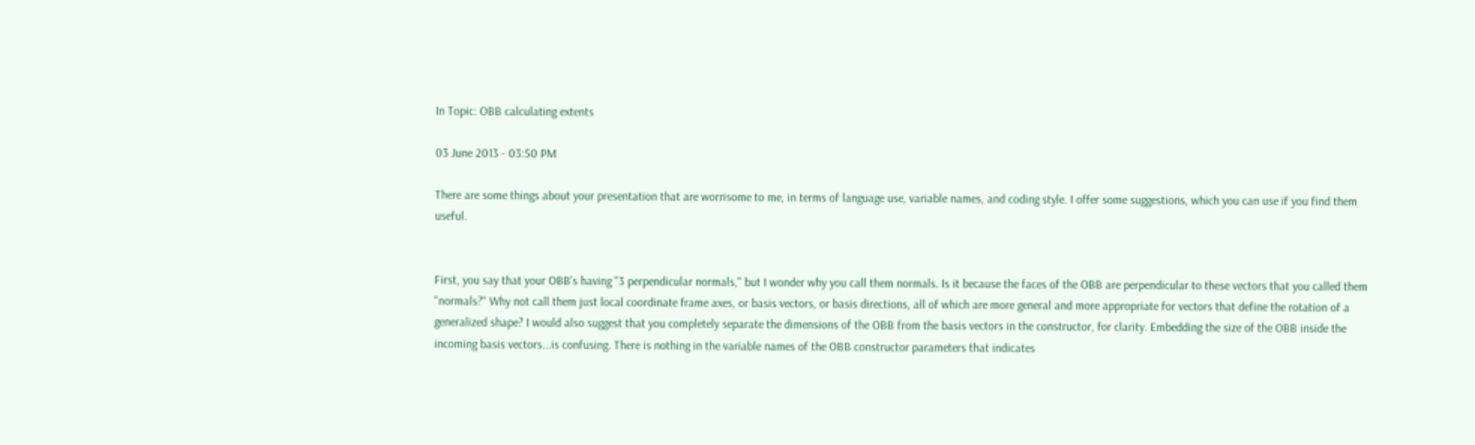In Topic: OBB calculating extents

03 June 2013 - 03:50 PM

There are some things about your presentation that are worrisome to me, in terms of language use, variable names, and coding style. I offer some suggestions, which you can use if you find them useful.


First, you say that your OBB's having "3 perpendicular normals," but I wonder why you call them normals. Is it because the faces of the OBB are perpendicular to these vectors that you called them "normals?" Why not call them just local coordinate frame axes, or basis vectors, or basis directions, all of which are more general and more appropriate for vectors that define the rotation of a generalized shape? I would also suggest that you completely separate the dimensions of the OBB from the basis vectors in the constructor, for clarity. Embedding the size of the OBB inside the incoming basis vectors...is confusing. There is nothing in the variable names of the OBB constructor parameters that indicates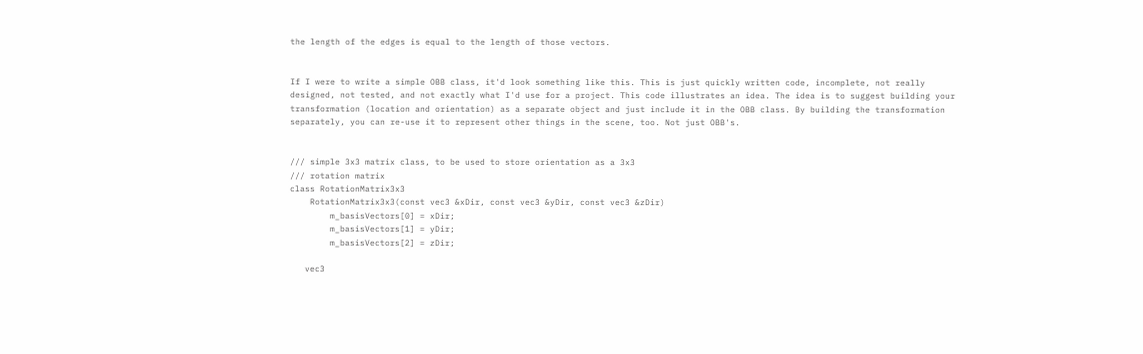the length of the edges is equal to the length of those vectors.


If I were to write a simple OBB class, it'd look something like this. This is just quickly written code, incomplete, not really designed, not tested, and not exactly what I'd use for a project. This code illustrates an idea. The idea is to suggest building your transformation (location and orientation) as a separate object and just include it in the OBB class. By building the transformation separately, you can re-use it to represent other things in the scene, too. Not just OBB's.


/// simple 3x3 matrix class, to be used to store orientation as a 3x3
/// rotation matrix
class RotationMatrix3x3
    RotationMatrix3x3(const vec3 &xDir, const vec3 &yDir, const vec3 &zDir)
        m_basisVectors[0] = xDir;
        m_basisVectors[1] = yDir;
        m_basisVectors[2] = zDir;

   vec3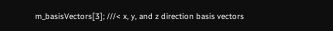m_basisVectors[3]; ///< x, y, and z direction basis vectors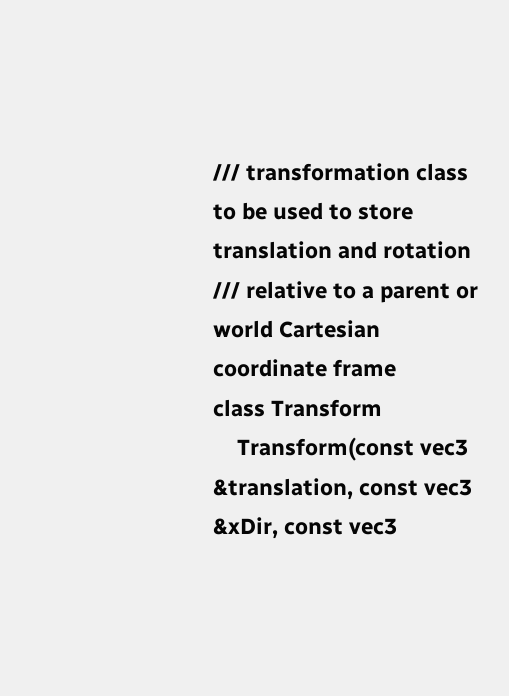/// transformation class to be used to store translation and rotation
/// relative to a parent or world Cartesian coordinate frame
class Transform
    Transform(const vec3 &translation, const vec3 &xDir, const vec3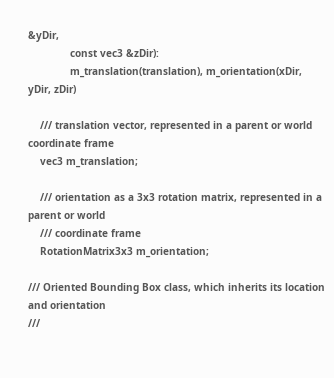&yDir,
              const vec3 &zDir):
              m_translation(translation), m_orientation(xDir, yDir, zDir)

    /// translation vector, represented in a parent or world coordinate frame
    vec3 m_translation;

    /// orientation as a 3x3 rotation matrix, represented in a parent or world
    /// coordinate frame
    RotationMatrix3x3 m_orientation;

/// Oriented Bounding Box class, which inherits its location and orientation
///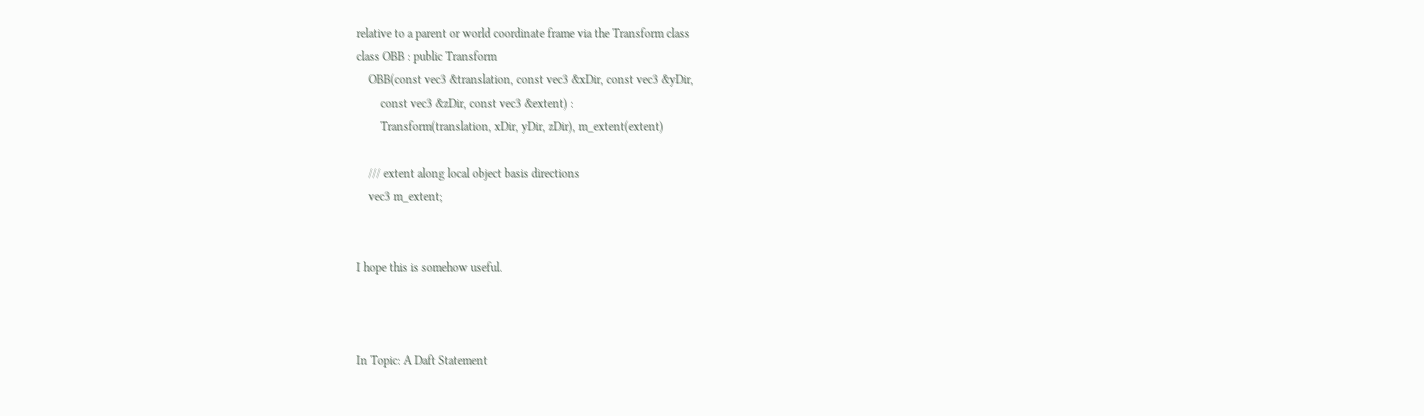relative to a parent or world coordinate frame via the Transform class
class OBB : public Transform
    OBB(const vec3 &translation, const vec3 &xDir, const vec3 &yDir,
        const vec3 &zDir, const vec3 &extent) :
        Transform(translation, xDir, yDir, zDir), m_extent(extent)

    /// extent along local object basis directions
    vec3 m_extent;


I hope this is somehow useful.



In Topic: A Daft Statement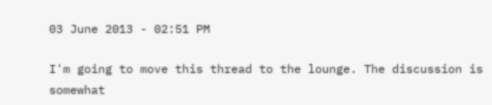03 June 2013 - 02:51 PM

I'm going to move this thread to the lounge. The discussion is somewhat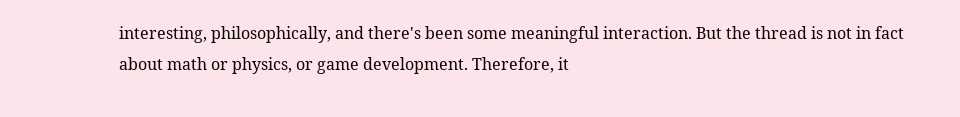interesting, philosophically, and there's been some meaningful interaction. But the thread is not in fact about math or physics, or game development. Therefore, it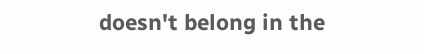doesn't belong in the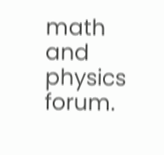math and physics forum.